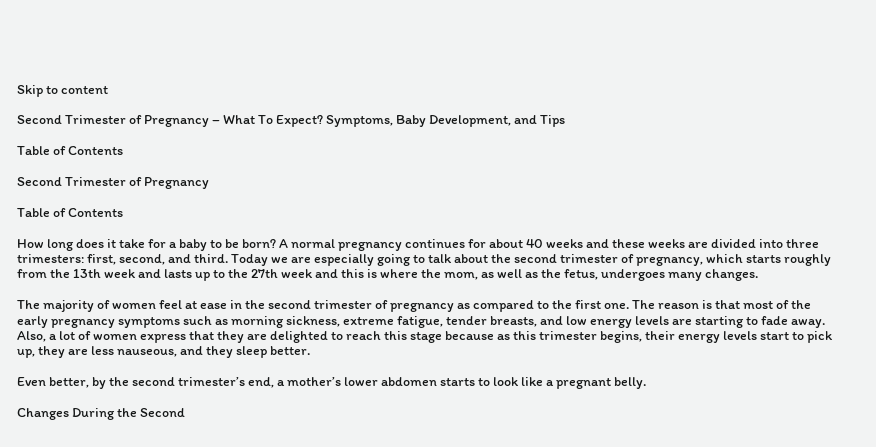Skip to content

Second Trimester of Pregnancy – What To Expect? Symptoms, Baby Development, and Tips

Table of Contents

Second Trimester of Pregnancy

Table of Contents

How long does it take for a baby to be born? A normal pregnancy continues for about 40 weeks and these weeks are divided into three trimesters: first, second, and third. Today we are especially going to talk about the second trimester of pregnancy, which starts roughly from the 13th week and lasts up to the 27th week and this is where the mom, as well as the fetus, undergoes many changes.

The majority of women feel at ease in the second trimester of pregnancy as compared to the first one. The reason is that most of the early pregnancy symptoms such as morning sickness, extreme fatigue, tender breasts, and low energy levels are starting to fade away. Also, a lot of women express that they are delighted to reach this stage because as this trimester begins, their energy levels start to pick up, they are less nauseous, and they sleep better.

Even better, by the second trimester’s end, a mother’s lower abdomen starts to look like a pregnant belly.

Changes During the Second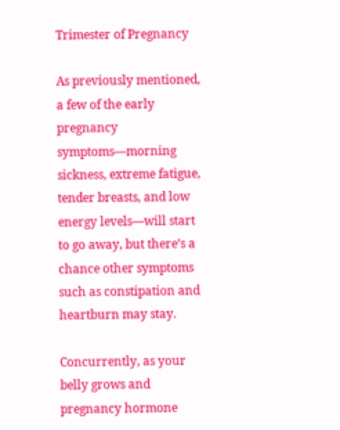Trimester of Pregnancy

As previously mentioned, a few of the early pregnancy symptoms—morning sickness, extreme fatigue, tender breasts, and low energy levels—will start to go away, but there’s a chance other symptoms such as constipation and heartburn may stay.

Concurrently, as your belly grows and pregnancy hormone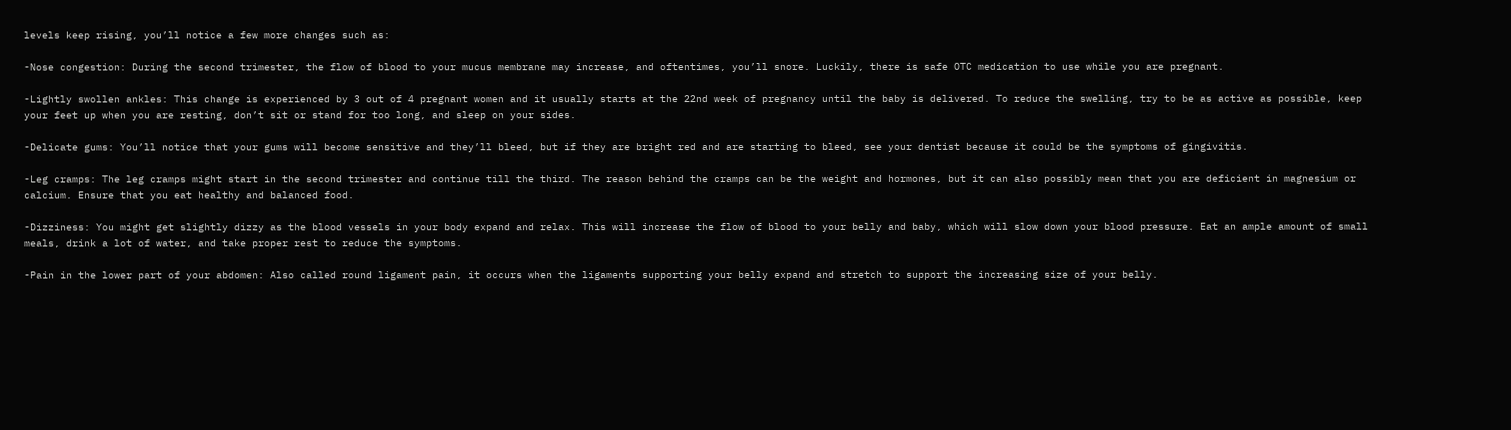levels keep rising, you’ll notice a few more changes such as:

-Nose congestion: During the second trimester, the flow of blood to your mucus membrane may increase, and oftentimes, you’ll snore. Luckily, there is safe OTC medication to use while you are pregnant.

-Lightly swollen ankles: This change is experienced by 3 out of 4 pregnant women and it usually starts at the 22nd week of pregnancy until the baby is delivered. To reduce the swelling, try to be as active as possible, keep your feet up when you are resting, don’t sit or stand for too long, and sleep on your sides.

-Delicate gums: You’ll notice that your gums will become sensitive and they’ll bleed, but if they are bright red and are starting to bleed, see your dentist because it could be the symptoms of gingivitis.

-Leg cramps: The leg cramps might start in the second trimester and continue till the third. The reason behind the cramps can be the weight and hormones, but it can also possibly mean that you are deficient in magnesium or calcium. Ensure that you eat healthy and balanced food.

-Dizziness: You might get slightly dizzy as the blood vessels in your body expand and relax. This will increase the flow of blood to your belly and baby, which will slow down your blood pressure. Eat an ample amount of small meals, drink a lot of water, and take proper rest to reduce the symptoms.

-Pain in the lower part of your abdomen: Also called round ligament pain, it occurs when the ligaments supporting your belly expand and stretch to support the increasing size of your belly.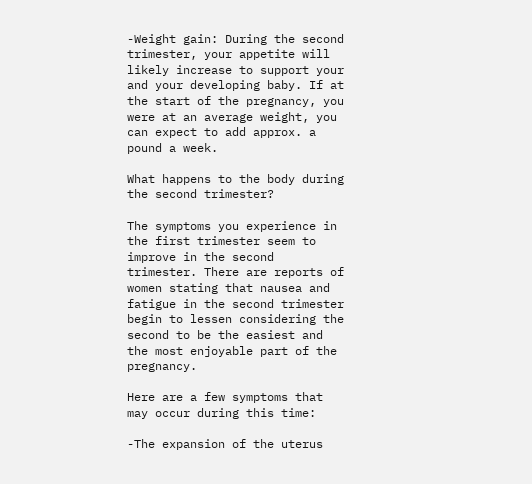-Weight gain: During the second trimester, your appetite will likely increase to support your and your developing baby. If at the start of the pregnancy, you were at an average weight, you can expect to add approx. a pound a week.

What happens to the body during the second trimester?

The symptoms you experience in the first trimester seem to improve in the second trimester. There are reports of women stating that nausea and fatigue in the second trimester begin to lessen considering the second to be the easiest and the most enjoyable part of the pregnancy.

Here are a few symptoms that may occur during this time:

-The expansion of the uterus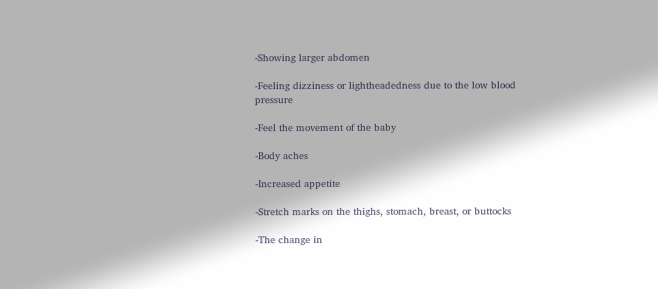-Showing larger abdomen

-Feeling dizziness or lightheadedness due to the low blood pressure

-Feel the movement of the baby

-Body aches

-Increased appetite

-Stretch marks on the thighs, stomach, breast, or buttocks

-The change in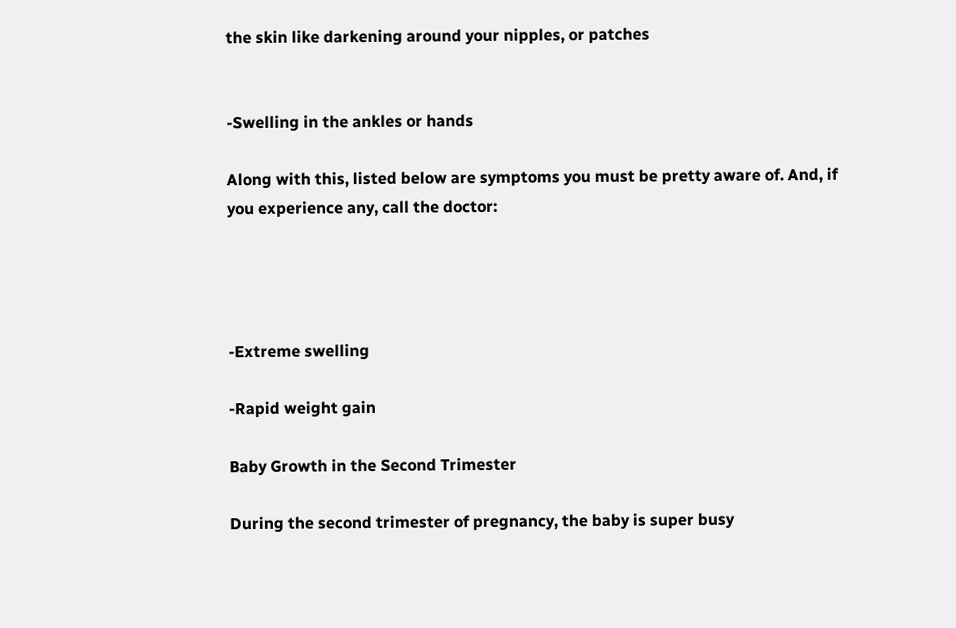the skin like darkening around your nipples, or patches


-Swelling in the ankles or hands

Along with this, listed below are symptoms you must be pretty aware of. And, if you experience any, call the doctor:




-Extreme swelling

-Rapid weight gain

Baby Growth in the Second Trimester

During the second trimester of pregnancy, the baby is super busy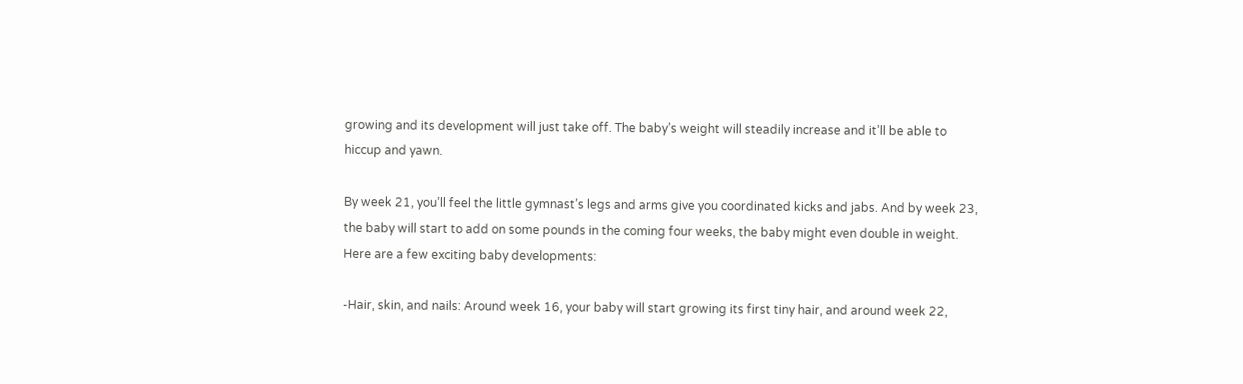growing and its development will just take off. The baby’s weight will steadily increase and it’ll be able to hiccup and yawn.

By week 21, you’ll feel the little gymnast’s legs and arms give you coordinated kicks and jabs. And by week 23, the baby will start to add on some pounds in the coming four weeks, the baby might even double in weight. Here are a few exciting baby developments:

-Hair, skin, and nails: Around week 16, your baby will start growing its first tiny hair, and around week 22,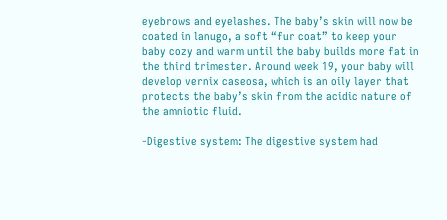eyebrows and eyelashes. The baby’s skin will now be coated in lanugo, a soft “fur coat” to keep your baby cozy and warm until the baby builds more fat in the third trimester. Around week 19, your baby will develop vernix caseosa, which is an oily layer that protects the baby’s skin from the acidic nature of the amniotic fluid.

-Digestive system: The digestive system had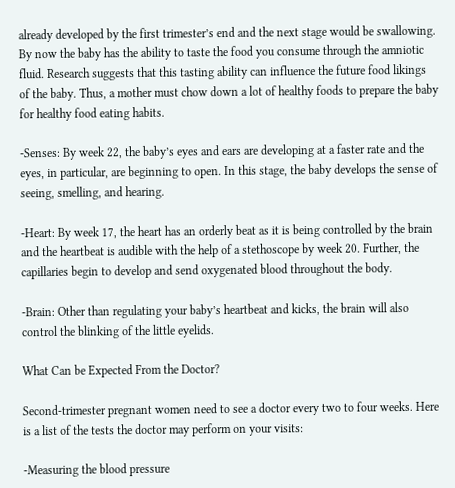already developed by the first trimester’s end and the next stage would be swallowing. By now the baby has the ability to taste the food you consume through the amniotic fluid. Research suggests that this tasting ability can influence the future food likings of the baby. Thus, a mother must chow down a lot of healthy foods to prepare the baby for healthy food eating habits.

-Senses: By week 22, the baby’s eyes and ears are developing at a faster rate and the eyes, in particular, are beginning to open. In this stage, the baby develops the sense of seeing, smelling, and hearing.

-Heart: By week 17, the heart has an orderly beat as it is being controlled by the brain and the heartbeat is audible with the help of a stethoscope by week 20. Further, the capillaries begin to develop and send oxygenated blood throughout the body.

-Brain: Other than regulating your baby’s heartbeat and kicks, the brain will also control the blinking of the little eyelids.

What Can be Expected From the Doctor?

Second-trimester pregnant women need to see a doctor every two to four weeks. Here is a list of the tests the doctor may perform on your visits:

-Measuring the blood pressure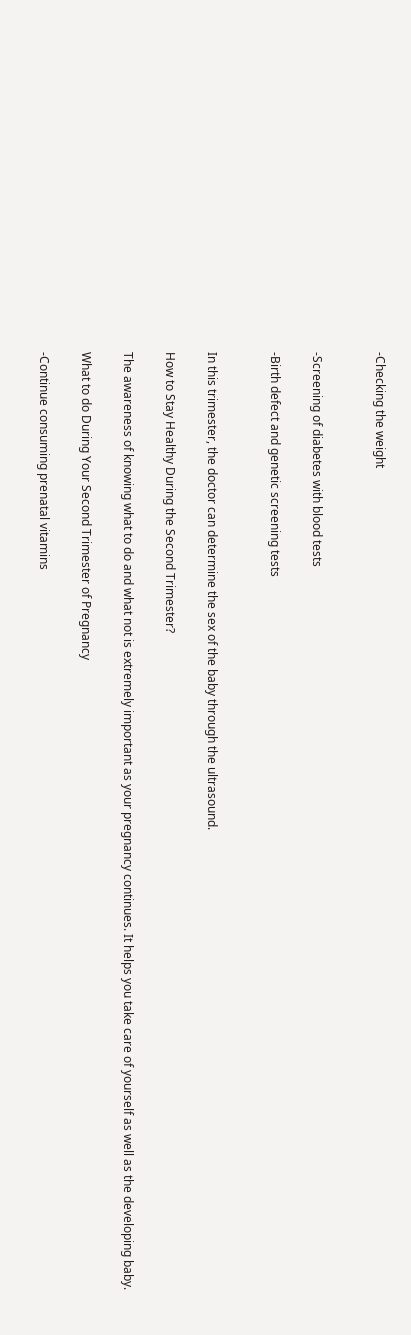-Checking the weight


-Screening of diabetes with blood tests

-Birth defect and genetic screening tests


In this trimester, the doctor can determine the sex of the baby through the ultrasound.

How to Stay Healthy During the Second Trimester?

The awareness of knowing what to do and what not is extremely important as your pregnancy continues. It helps you take care of yourself as well as the developing baby.

What to do During Your Second Trimester of Pregnancy

-Continue consuming prenatal vitamins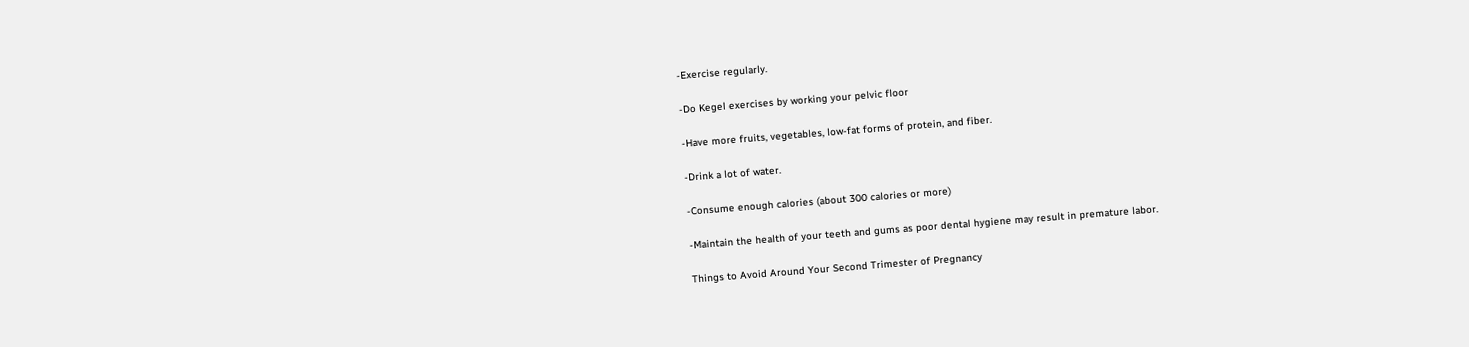-Exercise regularly.

-Do Kegel exercises by working your pelvic floor

-Have more fruits, vegetables, low-fat forms of protein, and fiber.

-Drink a lot of water.

-Consume enough calories (about 300 calories or more)

-Maintain the health of your teeth and gums as poor dental hygiene may result in premature labor.

Things to Avoid Around Your Second Trimester of Pregnancy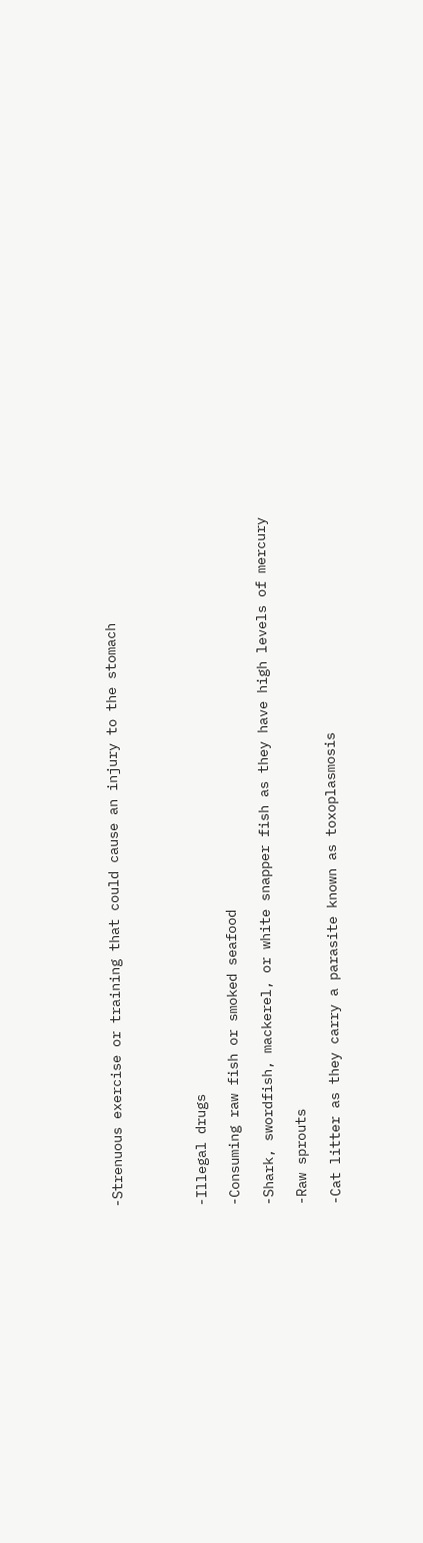-Strenuous exercise or training that could cause an injury to the stomach




-Illegal drugs

-Consuming raw fish or smoked seafood

-Shark, swordfish, mackerel, or white snapper fish as they have high levels of mercury

-Raw sprouts

-Cat litter as they carry a parasite known as toxoplasmosis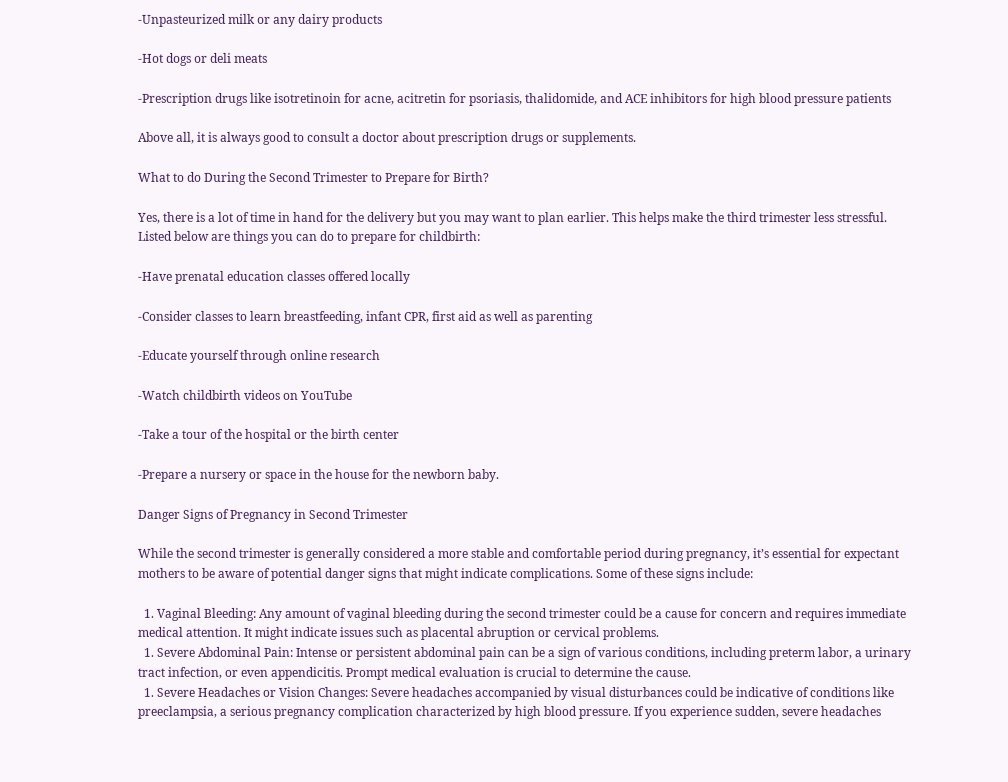-Unpasteurized milk or any dairy products

-Hot dogs or deli meats

-Prescription drugs like isotretinoin for acne, acitretin for psoriasis, thalidomide, and ACE inhibitors for high blood pressure patients

Above all, it is always good to consult a doctor about prescription drugs or supplements.

What to do During the Second Trimester to Prepare for Birth?

Yes, there is a lot of time in hand for the delivery but you may want to plan earlier. This helps make the third trimester less stressful. Listed below are things you can do to prepare for childbirth:

-Have prenatal education classes offered locally

-Consider classes to learn breastfeeding, infant CPR, first aid as well as parenting

-Educate yourself through online research

-Watch childbirth videos on YouTube

-Take a tour of the hospital or the birth center

-Prepare a nursery or space in the house for the newborn baby.

Danger Signs of Pregnancy in Second Trimester

While the second trimester is generally considered a more stable and comfortable period during pregnancy, it’s essential for expectant mothers to be aware of potential danger signs that might indicate complications. Some of these signs include:

  1. Vaginal Bleeding: Any amount of vaginal bleeding during the second trimester could be a cause for concern and requires immediate medical attention. It might indicate issues such as placental abruption or cervical problems.
  1. Severe Abdominal Pain: Intense or persistent abdominal pain can be a sign of various conditions, including preterm labor, a urinary tract infection, or even appendicitis. Prompt medical evaluation is crucial to determine the cause.
  1. Severe Headaches or Vision Changes: Severe headaches accompanied by visual disturbances could be indicative of conditions like preeclampsia, a serious pregnancy complication characterized by high blood pressure. If you experience sudden, severe headaches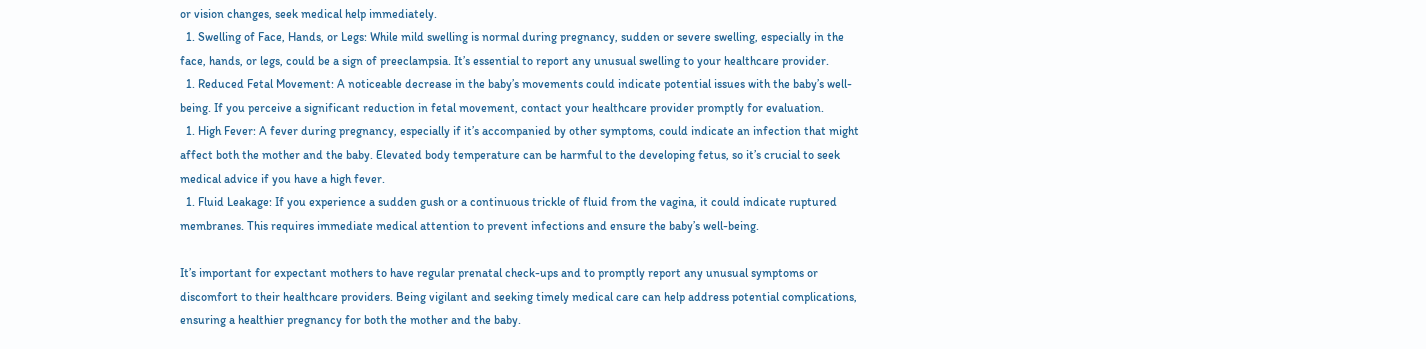or vision changes, seek medical help immediately.
  1. Swelling of Face, Hands, or Legs: While mild swelling is normal during pregnancy, sudden or severe swelling, especially in the face, hands, or legs, could be a sign of preeclampsia. It’s essential to report any unusual swelling to your healthcare provider.
  1. Reduced Fetal Movement: A noticeable decrease in the baby’s movements could indicate potential issues with the baby’s well-being. If you perceive a significant reduction in fetal movement, contact your healthcare provider promptly for evaluation.
  1. High Fever: A fever during pregnancy, especially if it’s accompanied by other symptoms, could indicate an infection that might affect both the mother and the baby. Elevated body temperature can be harmful to the developing fetus, so it’s crucial to seek medical advice if you have a high fever.
  1. Fluid Leakage: If you experience a sudden gush or a continuous trickle of fluid from the vagina, it could indicate ruptured membranes. This requires immediate medical attention to prevent infections and ensure the baby’s well-being.

It’s important for expectant mothers to have regular prenatal check-ups and to promptly report any unusual symptoms or discomfort to their healthcare providers. Being vigilant and seeking timely medical care can help address potential complications, ensuring a healthier pregnancy for both the mother and the baby.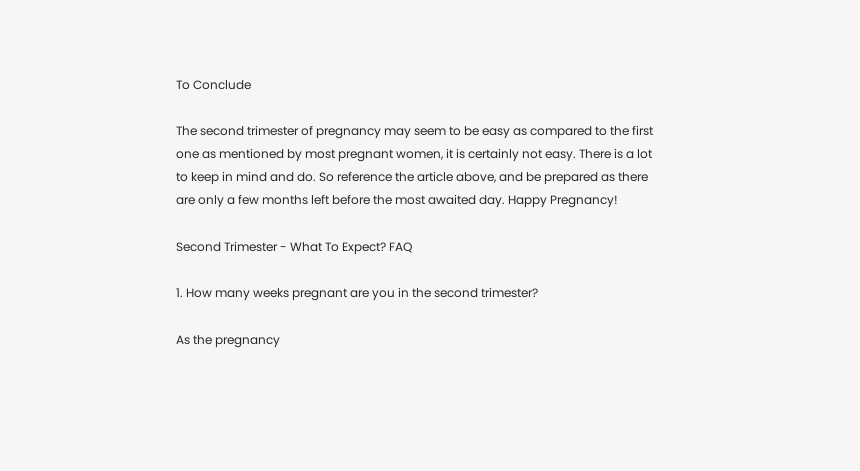To Conclude

The second trimester of pregnancy may seem to be easy as compared to the first one as mentioned by most pregnant women, it is certainly not easy. There is a lot to keep in mind and do. So reference the article above, and be prepared as there are only a few months left before the most awaited day. Happy Pregnancy!

Second Trimester - What To Expect? FAQ

1. How many weeks pregnant are you in the second trimester?

As the pregnancy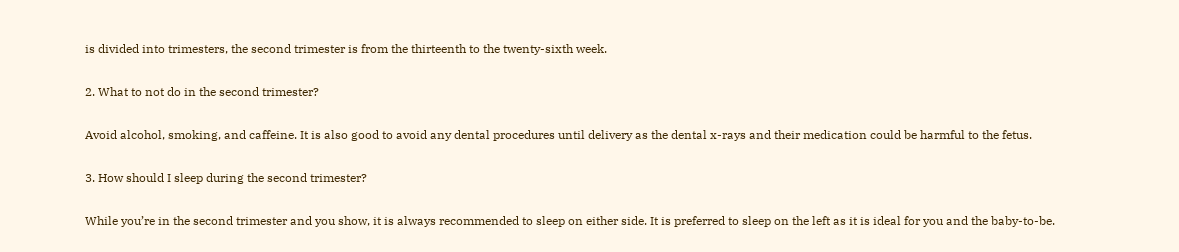is divided into trimesters, the second trimester is from the thirteenth to the twenty-sixth week.

2. What to not do in the second trimester?

Avoid alcohol, smoking, and caffeine. It is also good to avoid any dental procedures until delivery as the dental x-rays and their medication could be harmful to the fetus.

3. How should I sleep during the second trimester?

While you’re in the second trimester and you show, it is always recommended to sleep on either side. It is preferred to sleep on the left as it is ideal for you and the baby-to-be.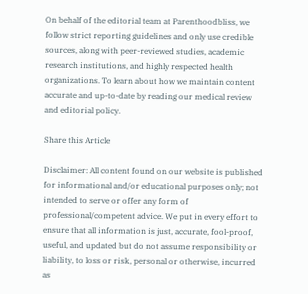On behalf of the editorial team at Parenthoodbliss, we follow strict reporting guidelines and only use credible sources, along with peer-reviewed studies, academic research institutions, and highly respected health organizations. To learn about how we maintain content accurate and up-to-date by reading our medical review and editorial policy.

Share this Article

Disclaimer: All content found on our website is published for informational and/or educational purposes only; not intended to serve or offer any form of professional/competent advice. We put in every effort to ensure that all information is just, accurate, fool-proof, useful, and updated but do not assume responsibility or liability, to loss or risk, personal or otherwise, incurred as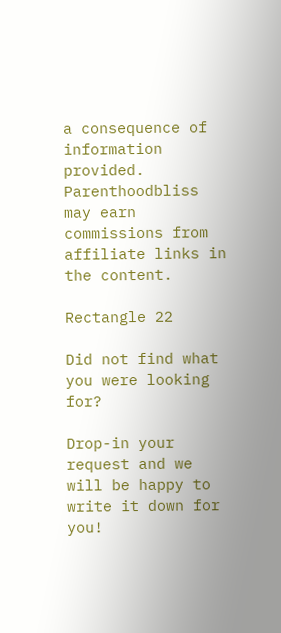a consequence of information provided. Parenthoodbliss may earn commissions from affiliate links in the content.

Rectangle 22

Did not find what you were looking for?

Drop-in your request and we will be happy to write it down for you!